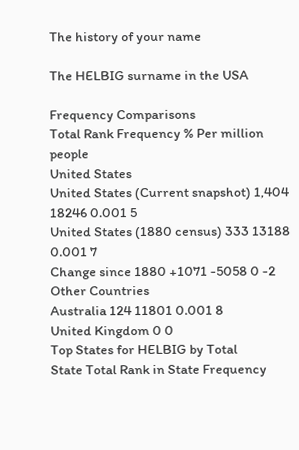The history of your name

The HELBIG surname in the USA

Frequency Comparisons
Total Rank Frequency % Per million people
United States
United States (Current snapshot) 1,404 18246 0.001 5
United States (1880 census) 333 13188 0.001 7
Change since 1880 +1071 -5058 0 -2
Other Countries
Australia 124 11801 0.001 8
United Kingdom 0 0
Top States for HELBIG by Total
State Total Rank in State Frequency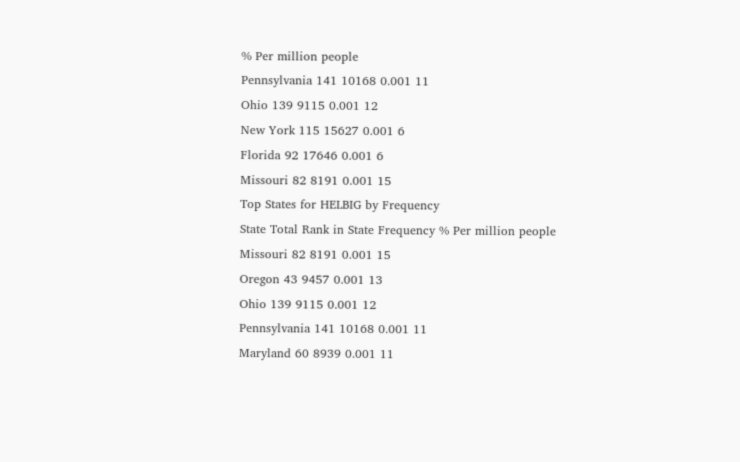% Per million people
Pennsylvania 141 10168 0.001 11
Ohio 139 9115 0.001 12
New York 115 15627 0.001 6
Florida 92 17646 0.001 6
Missouri 82 8191 0.001 15
Top States for HELBIG by Frequency
State Total Rank in State Frequency % Per million people
Missouri 82 8191 0.001 15
Oregon 43 9457 0.001 13
Ohio 139 9115 0.001 12
Pennsylvania 141 10168 0.001 11
Maryland 60 8939 0.001 11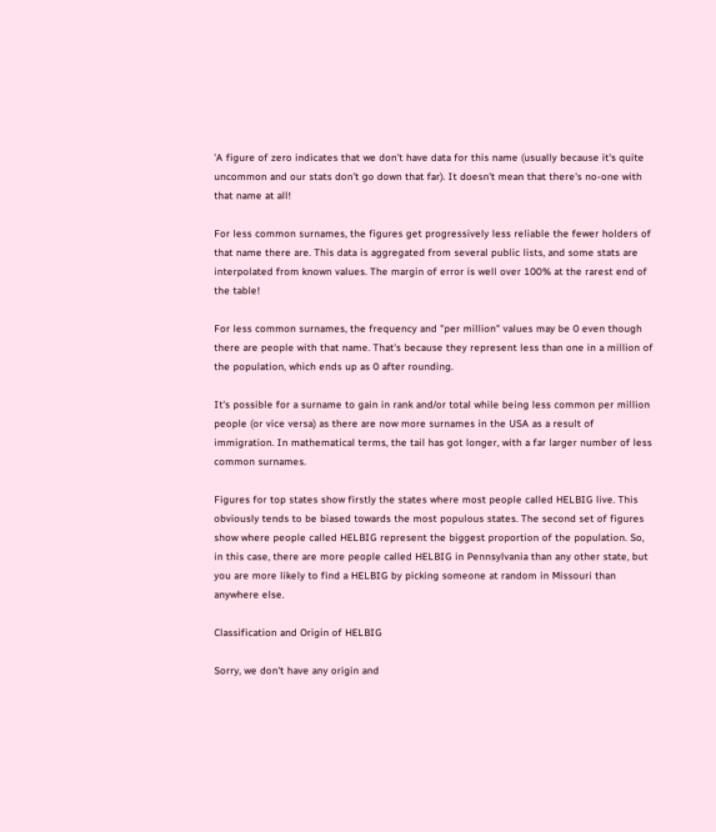'A figure of zero indicates that we don't have data for this name (usually because it's quite uncommon and our stats don't go down that far). It doesn't mean that there's no-one with that name at all!

For less common surnames, the figures get progressively less reliable the fewer holders of that name there are. This data is aggregated from several public lists, and some stats are interpolated from known values. The margin of error is well over 100% at the rarest end of the table!

For less common surnames, the frequency and "per million" values may be 0 even though there are people with that name. That's because they represent less than one in a million of the population, which ends up as 0 after rounding.

It's possible for a surname to gain in rank and/or total while being less common per million people (or vice versa) as there are now more surnames in the USA as a result of immigration. In mathematical terms, the tail has got longer, with a far larger number of less common surnames.

Figures for top states show firstly the states where most people called HELBIG live. This obviously tends to be biased towards the most populous states. The second set of figures show where people called HELBIG represent the biggest proportion of the population. So, in this case, there are more people called HELBIG in Pennsylvania than any other state, but you are more likely to find a HELBIG by picking someone at random in Missouri than anywhere else.

Classification and Origin of HELBIG

Sorry, we don't have any origin and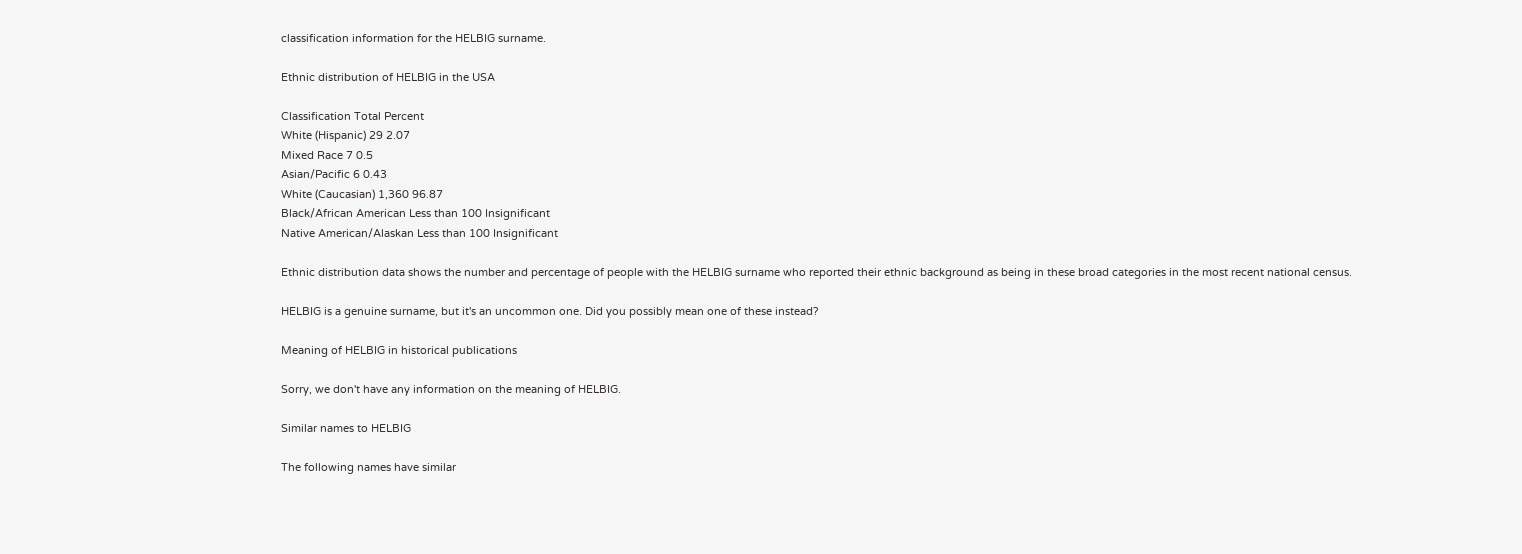classification information for the HELBIG surname.

Ethnic distribution of HELBIG in the USA

Classification Total Percent
White (Hispanic) 29 2.07
Mixed Race 7 0.5
Asian/Pacific 6 0.43
White (Caucasian) 1,360 96.87
Black/African American Less than 100 Insignificant
Native American/Alaskan Less than 100 Insignificant

Ethnic distribution data shows the number and percentage of people with the HELBIG surname who reported their ethnic background as being in these broad categories in the most recent national census.

HELBIG is a genuine surname, but it's an uncommon one. Did you possibly mean one of these instead?

Meaning of HELBIG in historical publications

Sorry, we don't have any information on the meaning of HELBIG.

Similar names to HELBIG

The following names have similar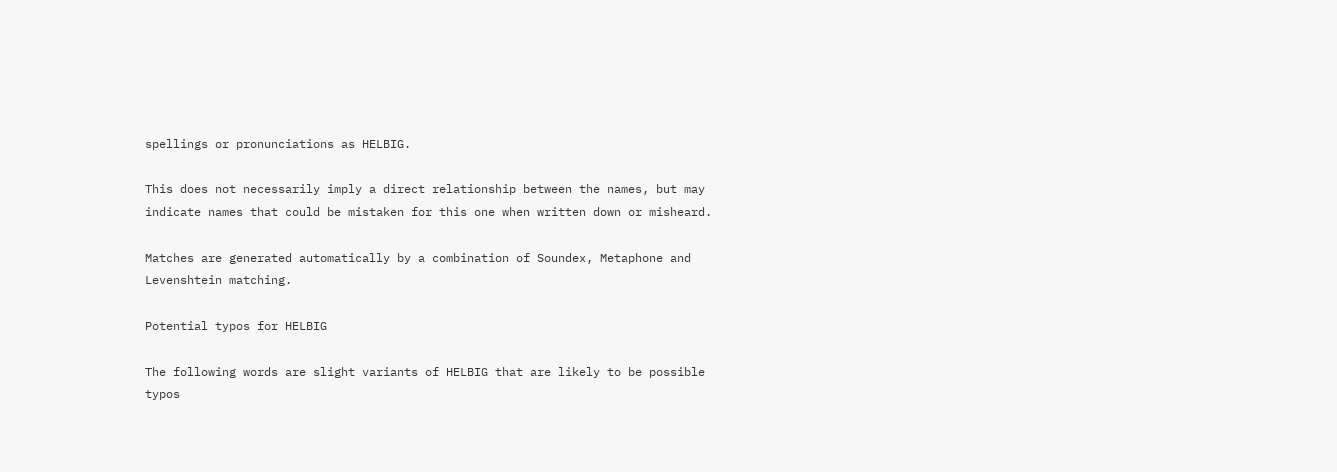spellings or pronunciations as HELBIG.

This does not necessarily imply a direct relationship between the names, but may indicate names that could be mistaken for this one when written down or misheard.

Matches are generated automatically by a combination of Soundex, Metaphone and Levenshtein matching.

Potential typos for HELBIG

The following words are slight variants of HELBIG that are likely to be possible typos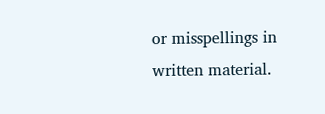or misspellings in written material.